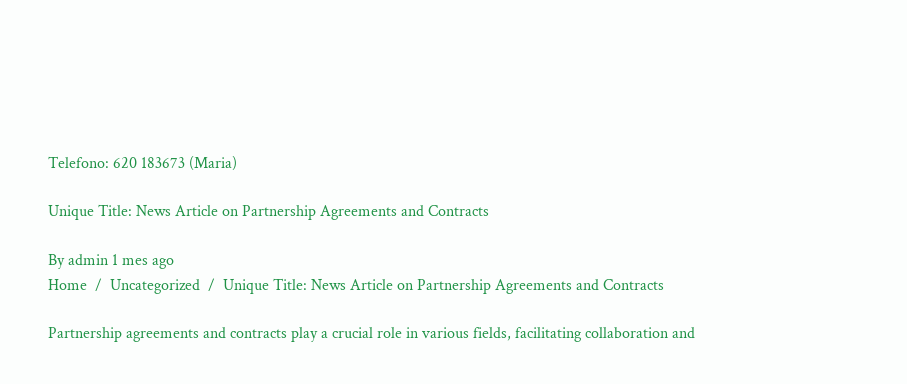Telefono: 620 183673 (Maria)

Unique Title: News Article on Partnership Agreements and Contracts

By admin 1 mes ago
Home  /  Uncategorized  /  Unique Title: News Article on Partnership Agreements and Contracts

Partnership agreements and contracts play a crucial role in various fields, facilitating collaboration and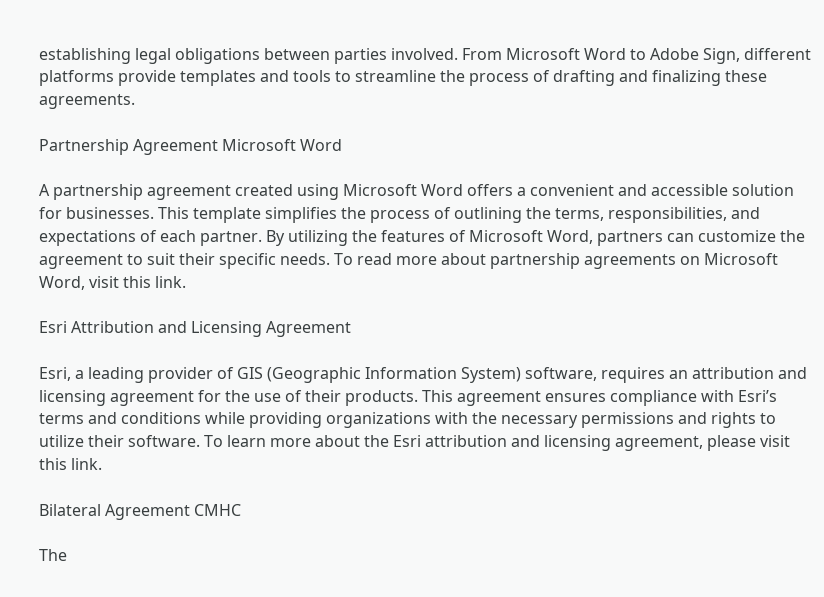establishing legal obligations between parties involved. From Microsoft Word to Adobe Sign, different platforms provide templates and tools to streamline the process of drafting and finalizing these agreements.

Partnership Agreement Microsoft Word

A partnership agreement created using Microsoft Word offers a convenient and accessible solution for businesses. This template simplifies the process of outlining the terms, responsibilities, and expectations of each partner. By utilizing the features of Microsoft Word, partners can customize the agreement to suit their specific needs. To read more about partnership agreements on Microsoft Word, visit this link.

Esri Attribution and Licensing Agreement

Esri, a leading provider of GIS (Geographic Information System) software, requires an attribution and licensing agreement for the use of their products. This agreement ensures compliance with Esri’s terms and conditions while providing organizations with the necessary permissions and rights to utilize their software. To learn more about the Esri attribution and licensing agreement, please visit this link.

Bilateral Agreement CMHC

The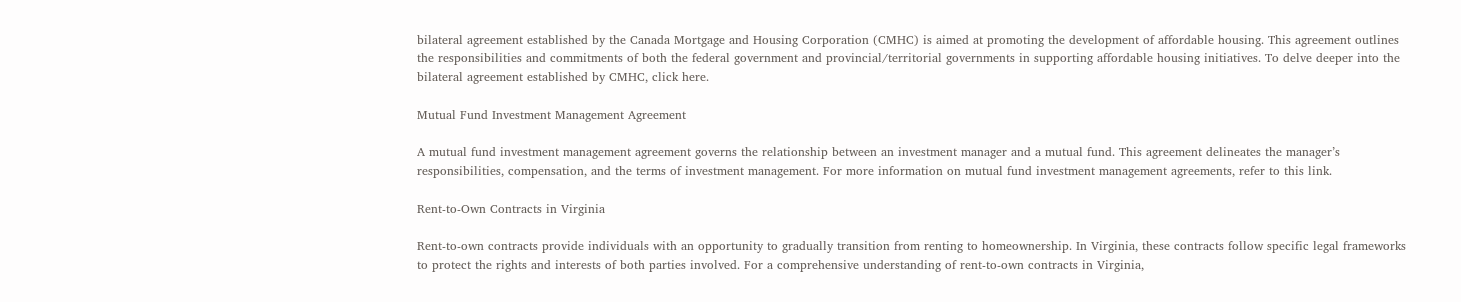bilateral agreement established by the Canada Mortgage and Housing Corporation (CMHC) is aimed at promoting the development of affordable housing. This agreement outlines the responsibilities and commitments of both the federal government and provincial/territorial governments in supporting affordable housing initiatives. To delve deeper into the bilateral agreement established by CMHC, click here.

Mutual Fund Investment Management Agreement

A mutual fund investment management agreement governs the relationship between an investment manager and a mutual fund. This agreement delineates the manager’s responsibilities, compensation, and the terms of investment management. For more information on mutual fund investment management agreements, refer to this link.

Rent-to-Own Contracts in Virginia

Rent-to-own contracts provide individuals with an opportunity to gradually transition from renting to homeownership. In Virginia, these contracts follow specific legal frameworks to protect the rights and interests of both parties involved. For a comprehensive understanding of rent-to-own contracts in Virginia,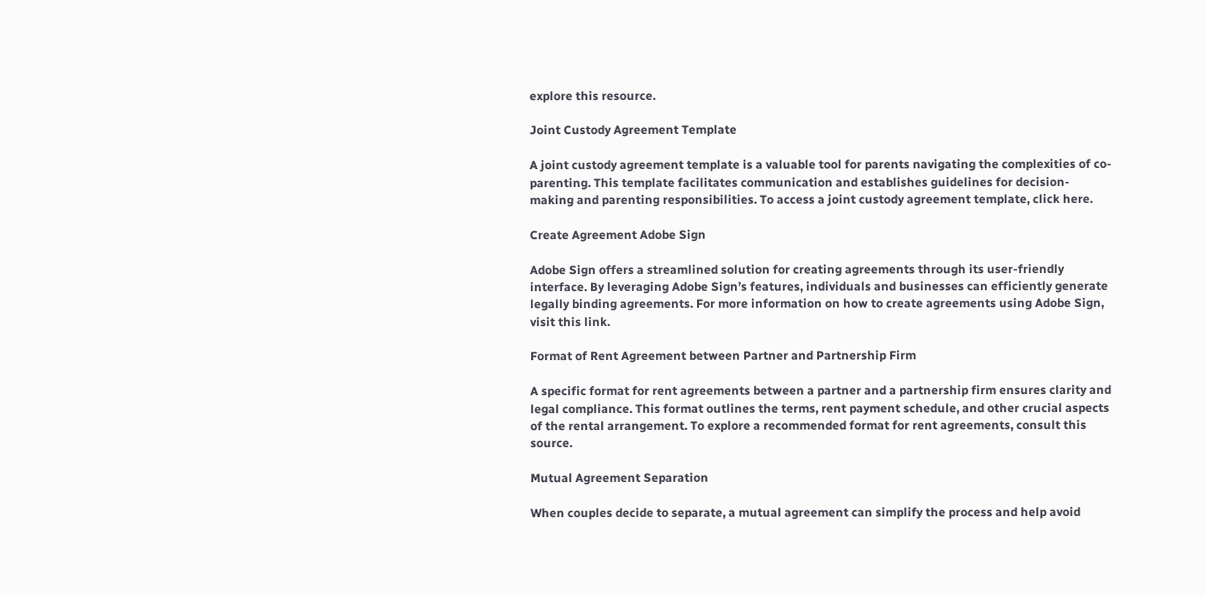explore this resource.

Joint Custody Agreement Template

A joint custody agreement template is a valuable tool for parents navigating the complexities of co-parenting. This template facilitates communication and establishes guidelines for decision-making and parenting responsibilities. To access a joint custody agreement template, click here.

Create Agreement Adobe Sign

Adobe Sign offers a streamlined solution for creating agreements through its user-friendly interface. By leveraging Adobe Sign’s features, individuals and businesses can efficiently generate legally binding agreements. For more information on how to create agreements using Adobe Sign, visit this link.

Format of Rent Agreement between Partner and Partnership Firm

A specific format for rent agreements between a partner and a partnership firm ensures clarity and legal compliance. This format outlines the terms, rent payment schedule, and other crucial aspects of the rental arrangement. To explore a recommended format for rent agreements, consult this source.

Mutual Agreement Separation

When couples decide to separate, a mutual agreement can simplify the process and help avoid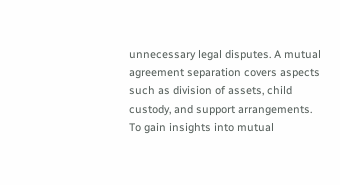unnecessary legal disputes. A mutual agreement separation covers aspects such as division of assets, child custody, and support arrangements. To gain insights into mutual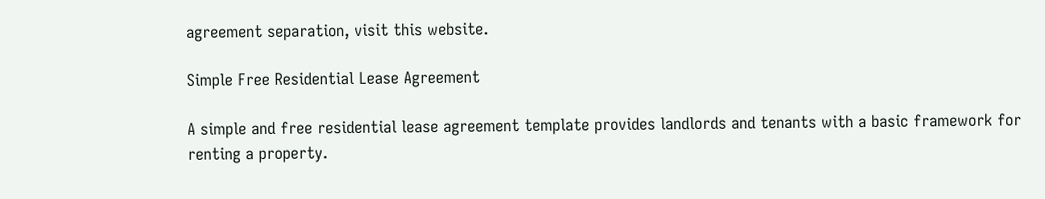agreement separation, visit this website.

Simple Free Residential Lease Agreement

A simple and free residential lease agreement template provides landlords and tenants with a basic framework for renting a property.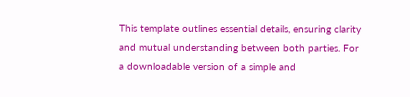This template outlines essential details, ensuring clarity and mutual understanding between both parties. For a downloadable version of a simple and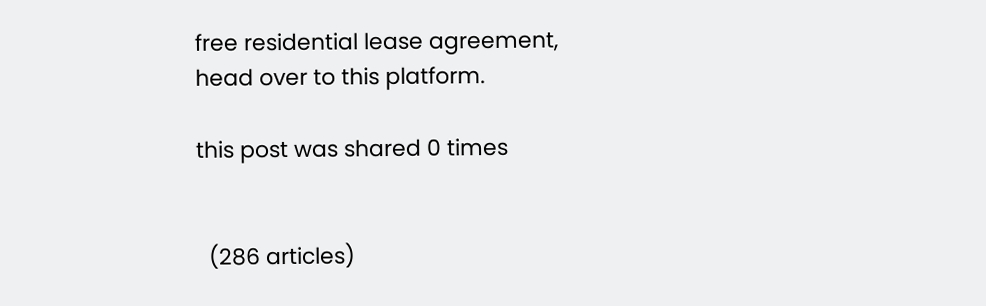free residential lease agreement, head over to this platform.

this post was shared 0 times


  (286 articles)